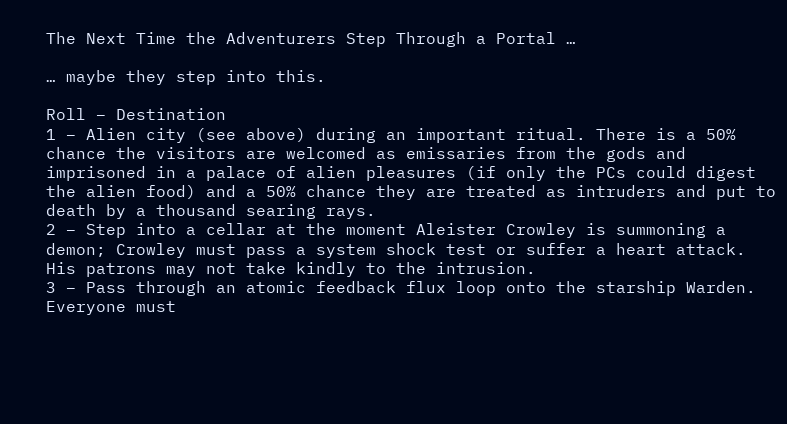The Next Time the Adventurers Step Through a Portal …

… maybe they step into this.

Roll – Destination
1 – Alien city (see above) during an important ritual. There is a 50% chance the visitors are welcomed as emissaries from the gods and imprisoned in a palace of alien pleasures (if only the PCs could digest the alien food) and a 50% chance they are treated as intruders and put to death by a thousand searing rays.
2 – Step into a cellar at the moment Aleister Crowley is summoning a demon; Crowley must pass a system shock test or suffer a heart attack. His patrons may not take kindly to the intrusion.
3 – Pass through an atomic feedback flux loop onto the starship Warden. Everyone must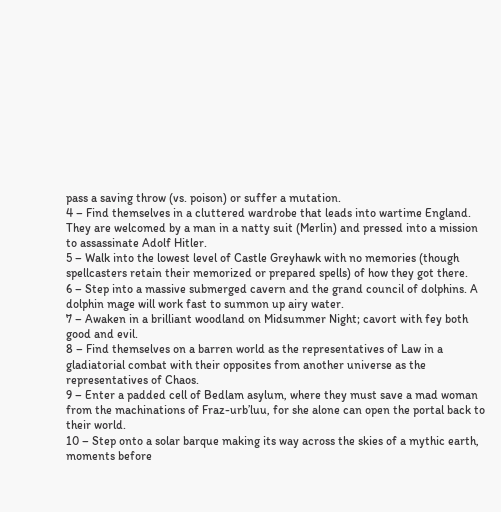pass a saving throw (vs. poison) or suffer a mutation.
4 – Find themselves in a cluttered wardrobe that leads into wartime England. They are welcomed by a man in a natty suit (Merlin) and pressed into a mission to assassinate Adolf Hitler.
5 – Walk into the lowest level of Castle Greyhawk with no memories (though spellcasters retain their memorized or prepared spells) of how they got there.
6 – Step into a massive submerged cavern and the grand council of dolphins. A dolphin mage will work fast to summon up airy water.
7 – Awaken in a brilliant woodland on Midsummer Night; cavort with fey both good and evil.
8 – Find themselves on a barren world as the representatives of Law in a gladiatorial combat with their opposites from another universe as the representatives of Chaos.
9 – Enter a padded cell of Bedlam asylum, where they must save a mad woman from the machinations of Fraz-urb’luu, for she alone can open the portal back to their world.
10 – Step onto a solar barque making its way across the skies of a mythic earth, moments before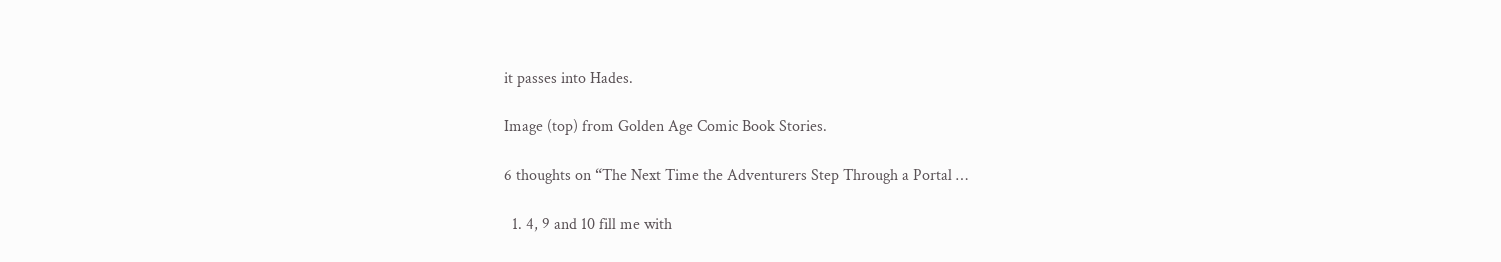it passes into Hades.

Image (top) from Golden Age Comic Book Stories.

6 thoughts on “The Next Time the Adventurers Step Through a Portal …

  1. 4, 9 and 10 fill me with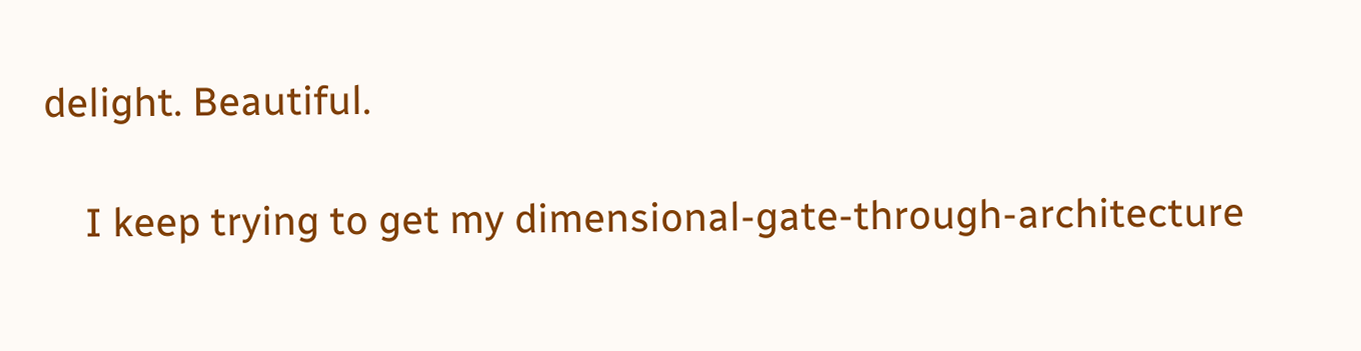delight. Beautiful.

    I keep trying to get my dimensional-gate-through-architecture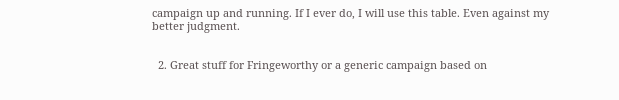campaign up and running. If I ever do, I will use this table. Even against my better judgment.


  2. Great stuff for Fringeworthy or a generic campaign based on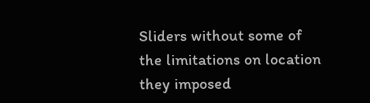Sliders without some of the limitations on location they imposed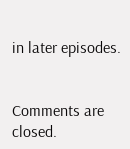in later episodes.


Comments are closed.